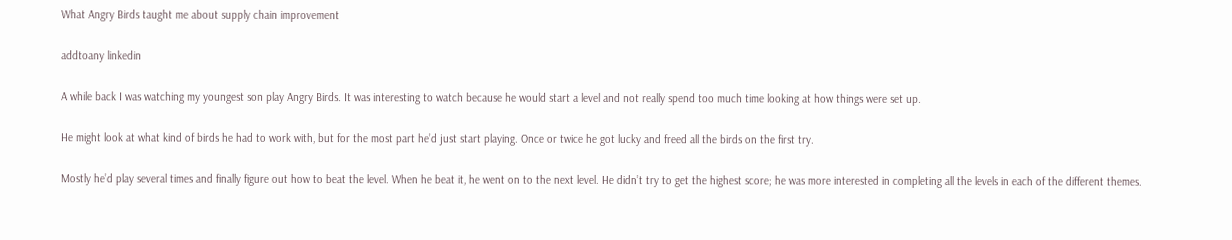What Angry Birds taught me about supply chain improvement

addtoany linkedin

A while back I was watching my youngest son play Angry Birds. It was interesting to watch because he would start a level and not really spend too much time looking at how things were set up.

He might look at what kind of birds he had to work with, but for the most part he’d just start playing. Once or twice he got lucky and freed all the birds on the first try.

Mostly he’d play several times and finally figure out how to beat the level. When he beat it, he went on to the next level. He didn’t try to get the highest score; he was more interested in completing all the levels in each of the different themes.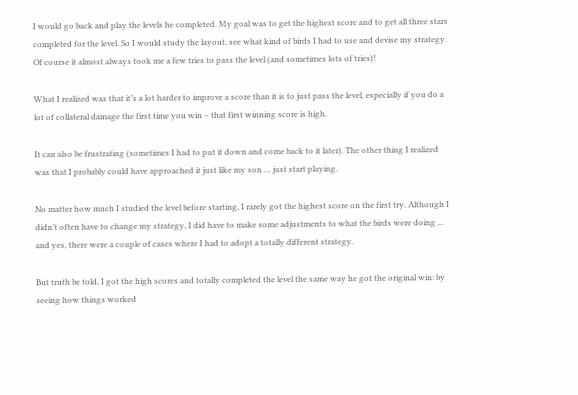I would go back and play the levels he completed. My goal was to get the highest score and to get all three stars completed for the level. So I would study the layout, see what kind of birds I had to use and devise my strategy. Of course it almost always took me a few tries to pass the level (and sometimes lots of tries)!

What I realized was that it’s a lot harder to improve a score than it is to just pass the level, especially if you do a lot of collateral damage the first time you win – that first winning score is high.

It can also be frustrating (sometimes I had to put it down and come back to it later). The other thing I realized was that I probably could have approached it just like my son … just start playing.

No matter how much I studied the level before starting, I rarely got the highest score on the first try. Although I didn’t often have to change my strategy, I did have to make some adjustments to what the birds were doing ...  and yes, there were a couple of cases where I had to adopt a totally different strategy.

But truth be told, I got the high scores and totally completed the level the same way he got the original win: by seeing how things worked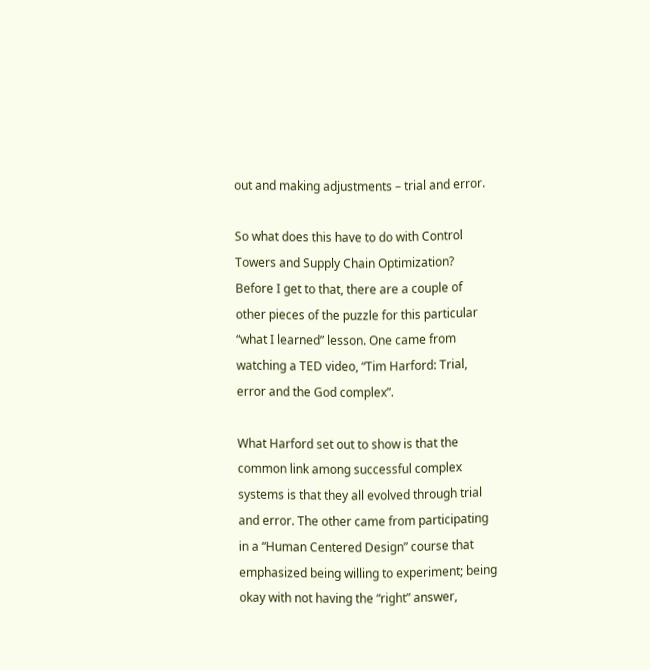out and making adjustments – trial and error.

So what does this have to do with Control Towers and Supply Chain Optimization? Before I get to that, there are a couple of other pieces of the puzzle for this particular “what I learned” lesson. One came from watching a TED video, “Tim Harford: Trial, error and the God complex”.

What Harford set out to show is that the common link among successful complex systems is that they all evolved through trial and error. The other came from participating in a “Human Centered Design” course that emphasized being willing to experiment; being okay with not having the “right” answer,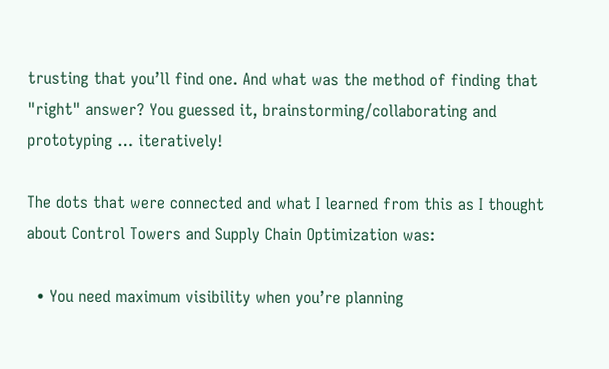trusting that you’ll find one. And what was the method of finding that "right" answer? You guessed it, brainstorming/collaborating and prototyping … iteratively!

The dots that were connected and what I learned from this as I thought about Control Towers and Supply Chain Optimization was:

  • You need maximum visibility when you’re planning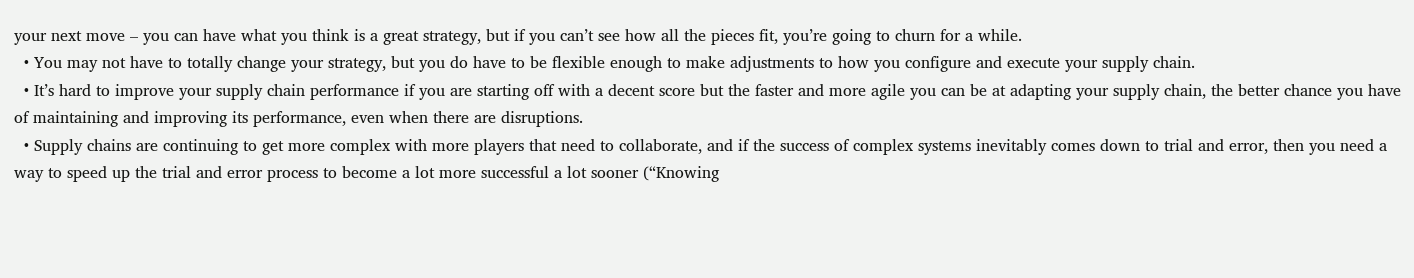your next move – you can have what you think is a great strategy, but if you can’t see how all the pieces fit, you’re going to churn for a while.
  • You may not have to totally change your strategy, but you do have to be flexible enough to make adjustments to how you configure and execute your supply chain.
  • It’s hard to improve your supply chain performance if you are starting off with a decent score but the faster and more agile you can be at adapting your supply chain, the better chance you have of maintaining and improving its performance, even when there are disruptions.
  • Supply chains are continuing to get more complex with more players that need to collaborate, and if the success of complex systems inevitably comes down to trial and error, then you need a way to speed up the trial and error process to become a lot more successful a lot sooner (“Knowing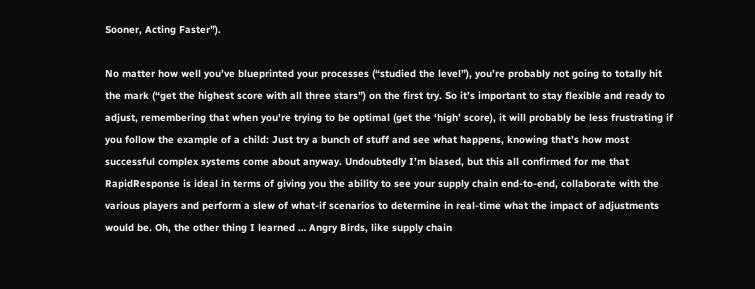Sooner, Acting Faster”).

No matter how well you’ve blueprinted your processes (“studied the level”), you’re probably not going to totally hit the mark (“get the highest score with all three stars”) on the first try. So it’s important to stay flexible and ready to adjust, remembering that when you’re trying to be optimal (get the ‘high’ score), it will probably be less frustrating if you follow the example of a child: Just try a bunch of stuff and see what happens, knowing that’s how most successful complex systems come about anyway. Undoubtedly I’m biased, but this all confirmed for me that RapidResponse is ideal in terms of giving you the ability to see your supply chain end-to-end, collaborate with the various players and perform a slew of what-if scenarios to determine in real-time what the impact of adjustments would be. Oh, the other thing I learned … Angry Birds, like supply chain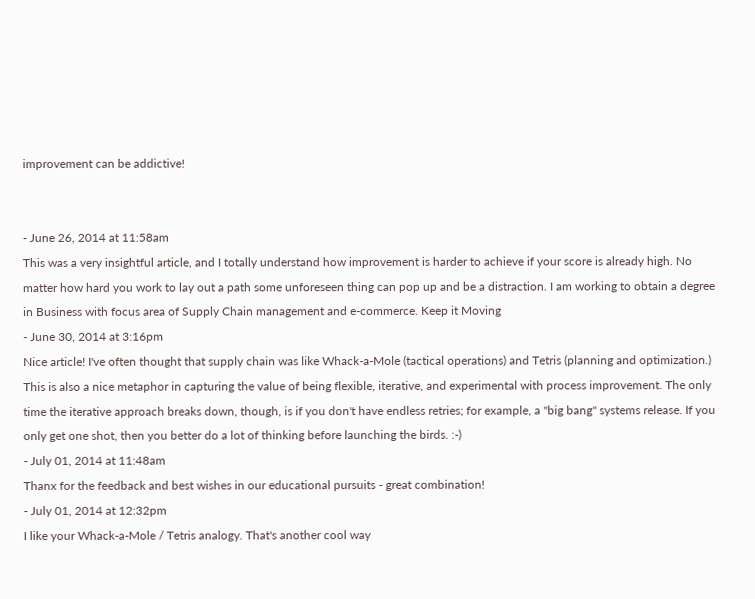improvement can be addictive!


- June 26, 2014 at 11:58am
This was a very insightful article, and I totally understand how improvement is harder to achieve if your score is already high. No matter how hard you work to lay out a path some unforeseen thing can pop up and be a distraction. I am working to obtain a degree in Business with focus area of Supply Chain management and e-commerce. Keep it Moving
- June 30, 2014 at 3:16pm
Nice article! I've often thought that supply chain was like Whack-a-Mole (tactical operations) and Tetris (planning and optimization.) This is also a nice metaphor in capturing the value of being flexible, iterative, and experimental with process improvement. The only time the iterative approach breaks down, though, is if you don't have endless retries; for example, a "big bang" systems release. If you only get one shot, then you better do a lot of thinking before launching the birds. :-)
- July 01, 2014 at 11:48am
Thanx for the feedback and best wishes in our educational pursuits - great combination!
- July 01, 2014 at 12:32pm
I like your Whack-a-Mole / Tetris analogy. That's another cool way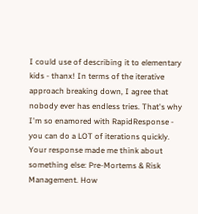I could use of describing it to elementary kids - thanx! In terms of the iterative approach breaking down, I agree that nobody ever has endless tries. That's why I'm so enamored with RapidResponse - you can do a LOT of iterations quickly. Your response made me think about something else: Pre-Mortems & Risk Management. How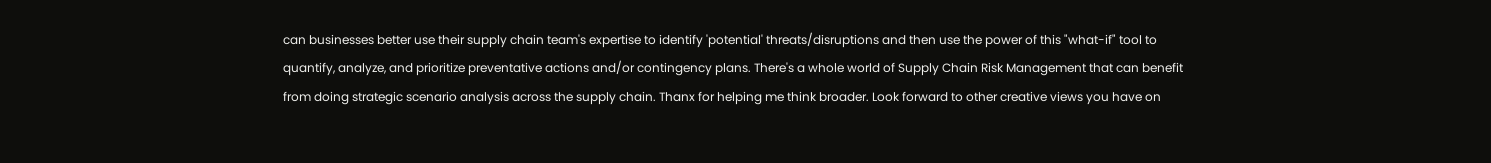can businesses better use their supply chain team's expertise to identify 'potential' threats/disruptions and then use the power of this "what-if" tool to quantify, analyze, and prioritize preventative actions and/or contingency plans. There's a whole world of Supply Chain Risk Management that can benefit from doing strategic scenario analysis across the supply chain. Thanx for helping me think broader. Look forward to other creative views you have on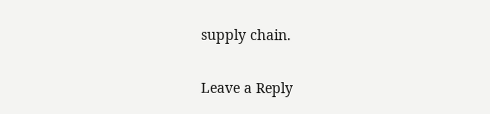supply chain.

Leave a Reply